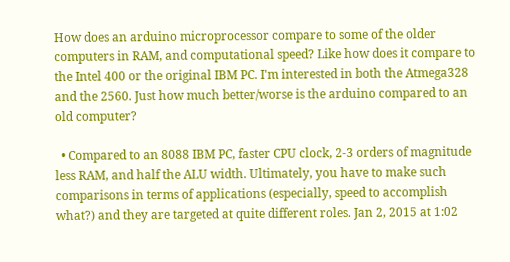How does an arduino microprocessor compare to some of the older computers in RAM, and computational speed? Like how does it compare to the Intel 400 or the original IBM PC. I'm interested in both the Atmega328 and the 2560. Just how much better/worse is the arduino compared to an old computer?

  • Compared to an 8088 IBM PC, faster CPU clock, 2-3 orders of magnitude less RAM, and half the ALU width. Ultimately, you have to make such comparisons in terms of applications (especially, speed to accomplish what?) and they are targeted at quite different roles. Jan 2, 2015 at 1:02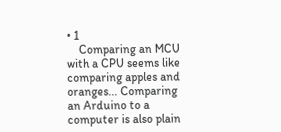• 1
    Comparing an MCU with a CPU seems like comparing apples and oranges... Comparing an Arduino to a computer is also plain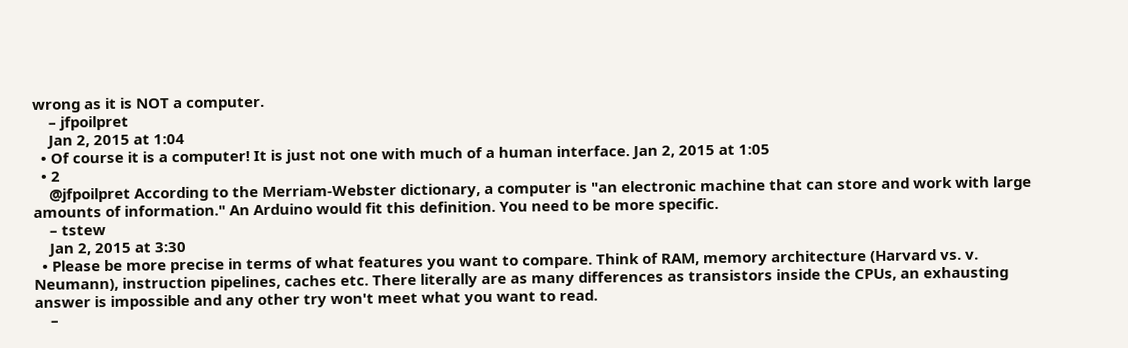wrong as it is NOT a computer.
    – jfpoilpret
    Jan 2, 2015 at 1:04
  • Of course it is a computer! It is just not one with much of a human interface. Jan 2, 2015 at 1:05
  • 2
    @jfpoilpret According to the Merriam-Webster dictionary, a computer is "an electronic machine that can store and work with large amounts of information." An Arduino would fit this definition. You need to be more specific.
    – tstew
    Jan 2, 2015 at 3:30
  • Please be more precise in terms of what features you want to compare. Think of RAM, memory architecture (Harvard vs. v. Neumann), instruction pipelines, caches etc. There literally are as many differences as transistors inside the CPUs, an exhausting answer is impossible and any other try won't meet what you want to read.
    –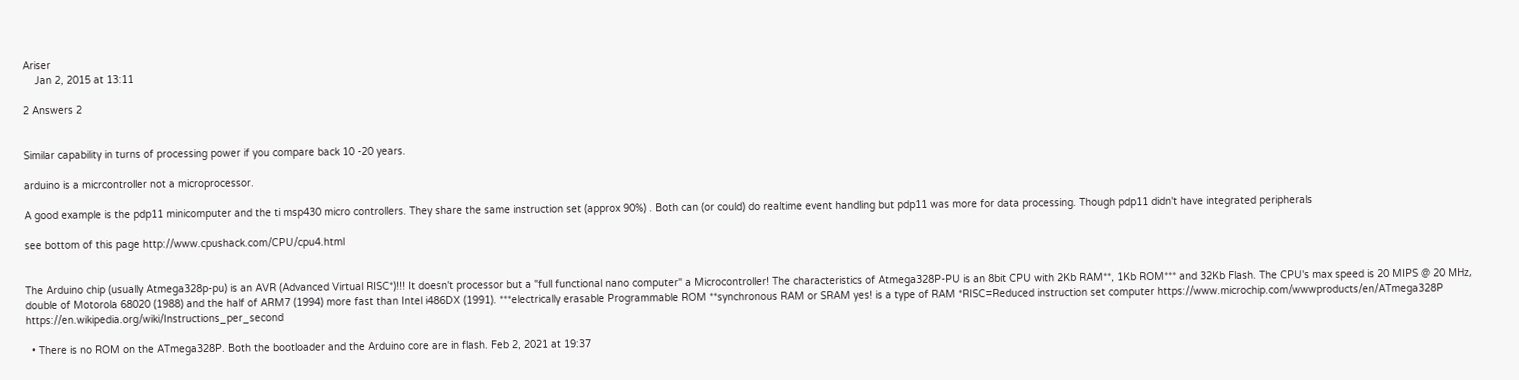Ariser
    Jan 2, 2015 at 13:11

2 Answers 2


Similar capability in turns of processing power if you compare back 10 -20 years.

arduino is a micrcontroller not a microprocessor.

A good example is the pdp11 minicomputer and the ti msp430 micro controllers. They share the same instruction set (approx 90%) . Both can (or could) do realtime event handling but pdp11 was more for data processing. Though pdp11 didn't have integrated peripherals

see bottom of this page http://www.cpushack.com/CPU/cpu4.html


The Arduino chip (usually Atmega328p-pu) is an AVR (Advanced Virtual RISC*)!!! It doesn't processor but a "full functional nano computer" a Microcontroller! The characteristics of Atmega328P-PU is an 8bit CPU with 2Kb RAM**, 1Kb ROM*** and 32Kb Flash. The CPU's max speed is 20 MIPS @ 20 ΜHz, double of Motorola 68020 (1988) and the half of ARM7 (1994) more fast than Intel i486DX (1991). ***electrically erasable Programmable ROM **synchronous RAM or SRAM yes! is a type of RAM *RISC=Reduced instruction set computer https://www.microchip.com/wwwproducts/en/ATmega328P https://en.wikipedia.org/wiki/Instructions_per_second

  • There is no ROM on the ATmega328P. Both the bootloader and the Arduino core are in flash. Feb 2, 2021 at 19:37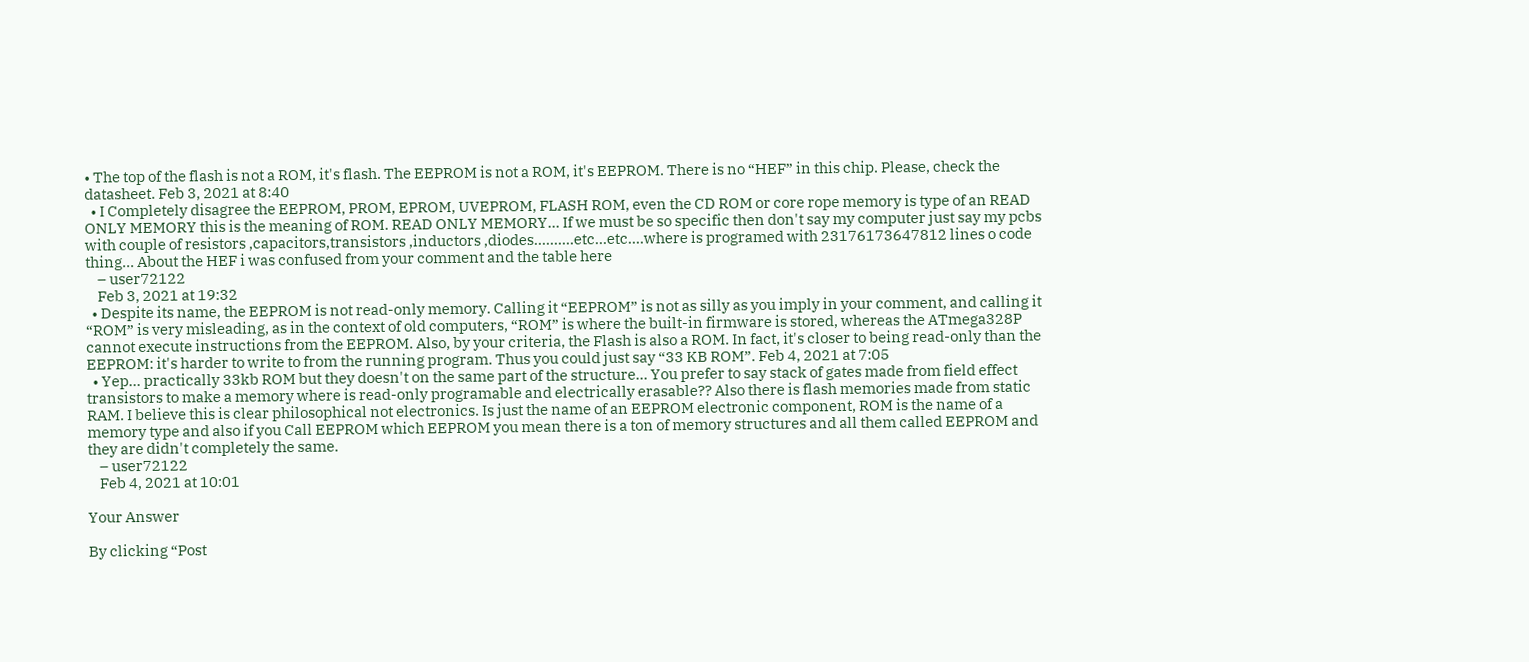• The top of the flash is not a ROM, it's flash. The EEPROM is not a ROM, it's EEPROM. There is no “HEF” in this chip. Please, check the datasheet. Feb 3, 2021 at 8:40
  • I Completely disagree the EEPROM, PROM, EPROM, UVEPROM, FLASH ROM, even the CD ROM or core rope memory is type of an READ ONLY MEMORY this is the meaning of ROM. READ ONLY MEMORY... If we must be so specific then don't say my computer just say my pcbs with couple of resistors ,capacitors,transistors ,inductors ,diodes..........etc...etc....where is programed with 23176173647812 lines o code thing... About the HEF i was confused from your comment and the table here
    – user72122
    Feb 3, 2021 at 19:32
  • Despite its name, the EEPROM is not read-only memory. Calling it “EEPROM” is not as silly as you imply in your comment, and calling it “ROM” is very misleading, as in the context of old computers, “ROM” is where the built-in firmware is stored, whereas the ATmega328P cannot execute instructions from the EEPROM. Also, by your criteria, the Flash is also a ROM. In fact, it's closer to being read-only than the EEPROM: it's harder to write to from the running program. Thus you could just say “33 KB ROM”. Feb 4, 2021 at 7:05
  • Yep... practically 33kb ROM but they doesn't on the same part of the structure... You prefer to say stack of gates made from field effect transistors to make a memory where is read-only programable and electrically erasable?? Also there is flash memories made from static RAM. I believe this is clear philosophical not electronics. Is just the name of an EEPROM electronic component, ROM is the name of a memory type and also if you Call EEPROM which EEPROM you mean there is a ton of memory structures and all them called EEPROM and they are didn't completely the same.
    – user72122
    Feb 4, 2021 at 10:01

Your Answer

By clicking “Post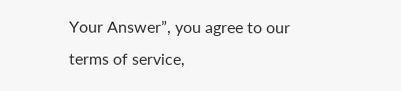Your Answer”, you agree to our terms of service,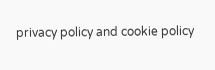privacy policy and cookie policy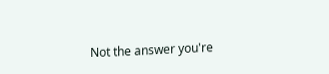Not the answer you're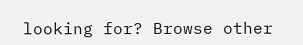looking for? Browse other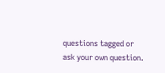questions tagged or ask your own question.